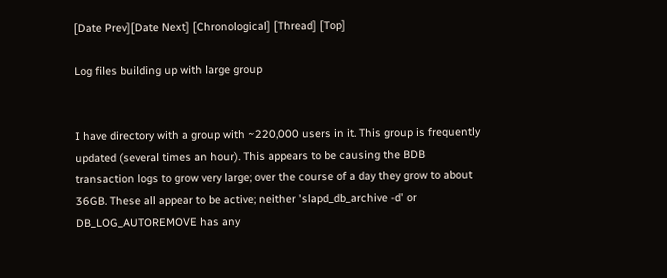[Date Prev][Date Next] [Chronological] [Thread] [Top]

Log files building up with large group


I have directory with a group with ~220,000 users in it. This group is frequently updated (several times an hour). This appears to be causing the BDB transaction logs to grow very large; over the course of a day they grow to about 36GB. These all appear to be active; neither 'slapd_db_archive -d' or DB_LOG_AUTOREMOVE has any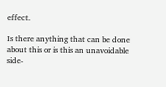effect.

Is there anything that can be done about this or is this an unavoidable side-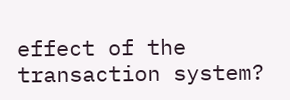effect of the transaction system?